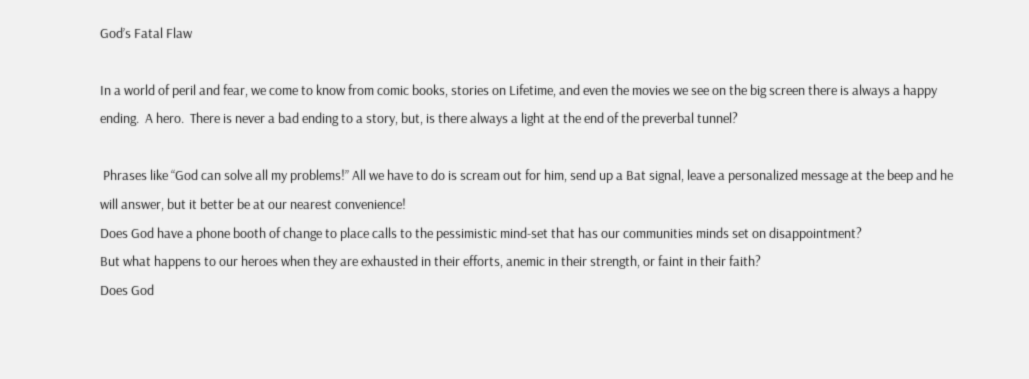God’s Fatal Flaw

In a world of peril and fear, we come to know from comic books, stories on Lifetime, and even the movies we see on the big screen there is always a happy ending.  A hero.  There is never a bad ending to a story, but, is there always a light at the end of the preverbal tunnel?

 Phrases like “God can solve all my problems!” All we have to do is scream out for him, send up a Bat signal, leave a personalized message at the beep and he will answer, but it better be at our nearest convenience!
Does God have a phone booth of change to place calls to the pessimistic mind-set that has our communities minds set on disappointment?
But what happens to our heroes when they are exhausted in their efforts, anemic in their strength, or faint in their faith?
Does God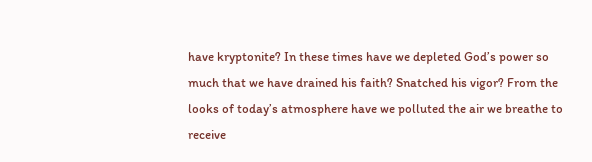have kryptonite? In these times have we depleted God’s power so much that we have drained his faith? Snatched his vigor? From the looks of today’s atmosphere have we polluted the air we breathe to receive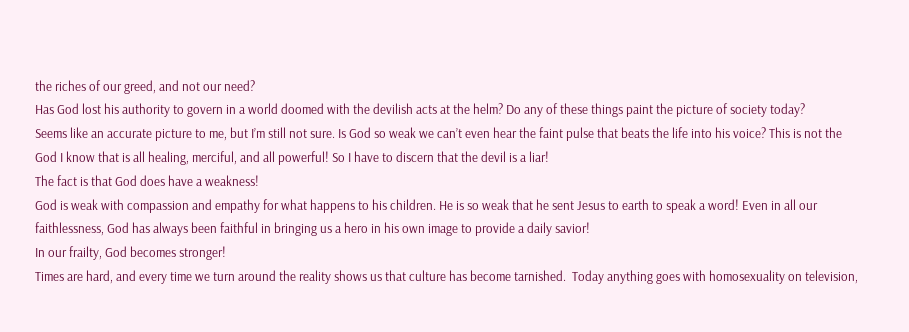the riches of our greed, and not our need?
Has God lost his authority to govern in a world doomed with the devilish acts at the helm? Do any of these things paint the picture of society today?
Seems like an accurate picture to me, but I’m still not sure. Is God so weak we can’t even hear the faint pulse that beats the life into his voice? This is not the God I know that is all healing, merciful, and all powerful! So I have to discern that the devil is a liar!
The fact is that God does have a weakness!
God is weak with compassion and empathy for what happens to his children. He is so weak that he sent Jesus to earth to speak a word! Even in all our faithlessness, God has always been faithful in bringing us a hero in his own image to provide a daily savior!
In our frailty, God becomes stronger!
Times are hard, and every time we turn around the reality shows us that culture has become tarnished.  Today anything goes with homosexuality on television,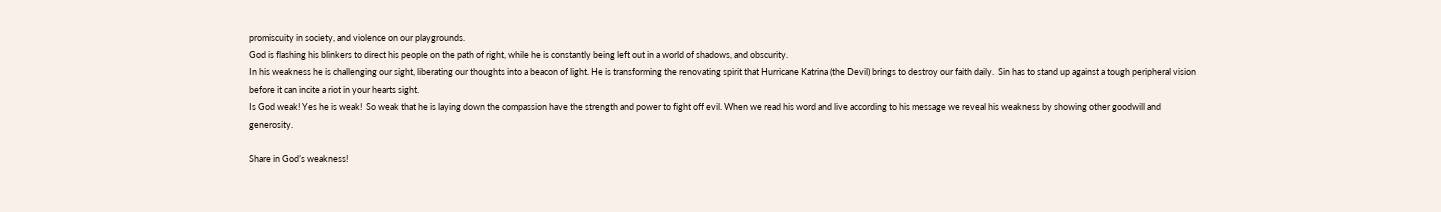promiscuity in society, and violence on our playgrounds.
God is flashing his blinkers to direct his people on the path of right, while he is constantly being left out in a world of shadows, and obscurity.
In his weakness he is challenging our sight, liberating our thoughts into a beacon of light. He is transforming the renovating spirit that Hurricane Katrina (the Devil) brings to destroy our faith daily.  Sin has to stand up against a tough peripheral vision before it can incite a riot in your hearts sight.
Is God weak! Yes he is weak!  So weak that he is laying down the compassion have the strength and power to fight off evil. When we read his word and live according to his message we reveal his weakness by showing other goodwill and generosity.

Share in God’s weakness!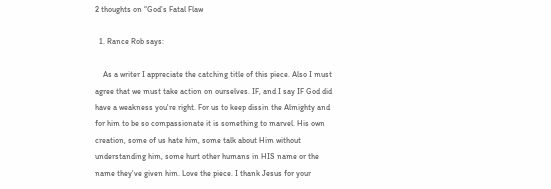2 thoughts on “God’s Fatal Flaw

  1. Rance Rob says:

    As a writer I appreciate the catching title of this piece. Also I must agree that we must take action on ourselves. IF, and I say IF God did have a weakness you're right. For us to keep dissin the Almighty and for him to be so compassionate it is something to marvel. His own creation, some of us hate him, some talk about Him without understanding him, some hurt other humans in HIS name or the name they've given him. Love the piece. I thank Jesus for your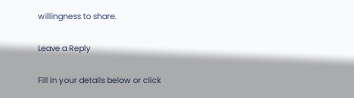willingness to share.

Leave a Reply

Fill in your details below or click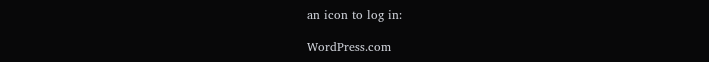an icon to log in:

WordPress.com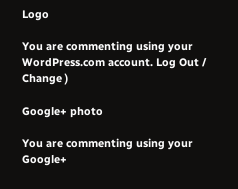Logo

You are commenting using your WordPress.com account. Log Out /  Change )

Google+ photo

You are commenting using your Google+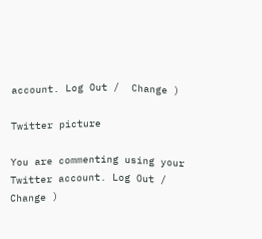account. Log Out /  Change )

Twitter picture

You are commenting using your Twitter account. Log Out /  Change )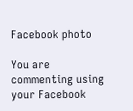Facebook photo

You are commenting using your Facebook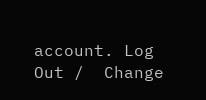account. Log Out /  Change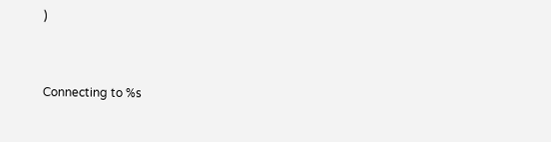)


Connecting to %s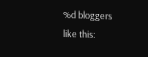%d bloggers like this: